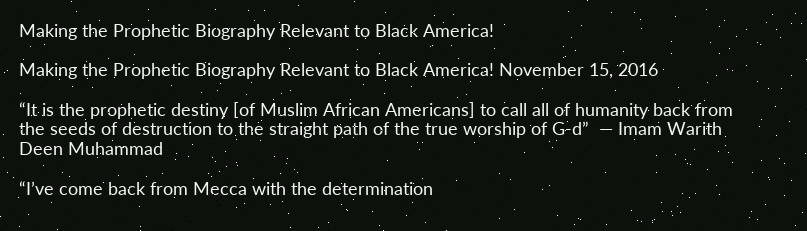Making the Prophetic Biography Relevant to Black America!

Making the Prophetic Biography Relevant to Black America! November 15, 2016

“It is the prophetic destiny [of Muslim African Americans] to call all of humanity back from the seeds of destruction to the straight path of the true worship of G-d”  — Imam Warith Deen Muhammad

“I’ve come back from Mecca with the determination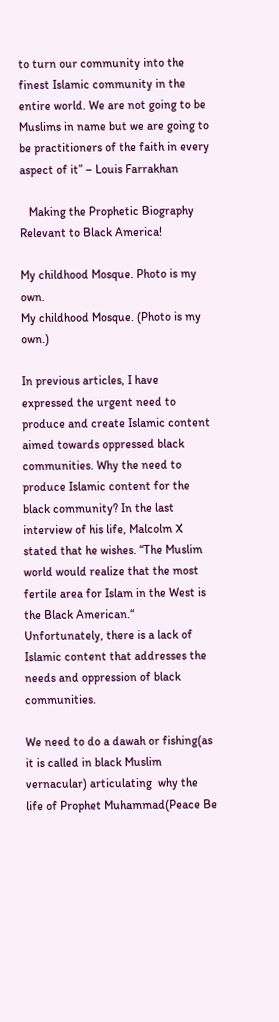to turn our community into the finest Islamic community in the entire world. We are not going to be Muslims in name but we are going to be practitioners of the faith in every aspect of it” – Louis Farrakhan

   Making the Prophetic Biography Relevant to Black America!

My childhood Mosque. Photo is my own.
My childhood Mosque. (Photo is my own.)

In previous articles, I have expressed the urgent need to produce and create Islamic content aimed towards oppressed black communities. Why the need to produce Islamic content for the black community? In the last interview of his life, Malcolm X stated that he wishes. “The Muslim world would realize that the most fertile area for Islam in the West is the Black American.“ Unfortunately, there is a lack of Islamic content that addresses the needs and oppression of black communities.

We need to do a dawah or fishing(as it is called in black Muslim vernacular) articulating  why the life of Prophet Muhammad(Peace Be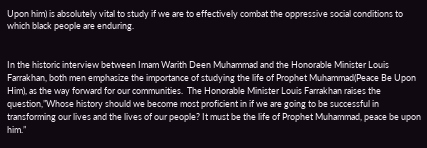Upon him) is absolutely vital to study if we are to effectively combat the oppressive social conditions to which black people are enduring.


In the historic interview between Imam Warith Deen Muhammad and the Honorable Minister Louis Farrakhan, both men emphasize the importance of studying the life of Prophet Muhammad(Peace Be Upon Him), as the way forward for our communities.  The Honorable Minister Louis Farrakhan raises the question,”Whose history should we become most proficient in if we are going to be successful in transforming our lives and the lives of our people? It must be the life of Prophet Muhammad, peace be upon him.”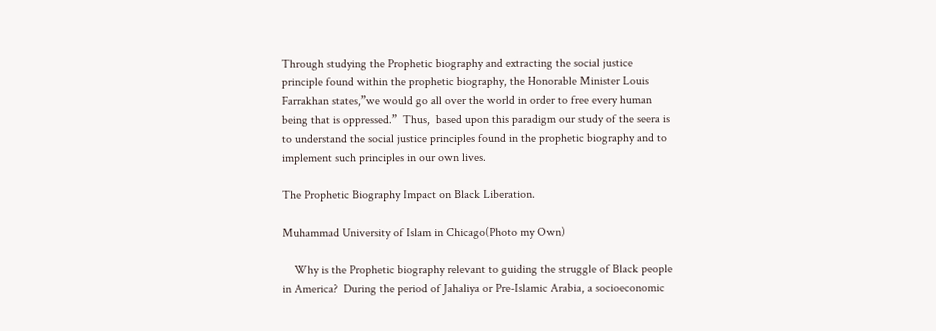Through studying the Prophetic biography and extracting the social justice principle found within the prophetic biography, the Honorable Minister Louis Farrakhan states,”we would go all over the world in order to free every human being that is oppressed.”  Thus,  based upon this paradigm our study of the seera is  to understand the social justice principles found in the prophetic biography and to implement such principles in our own lives.

The Prophetic Biography Impact on Black Liberation.

Muhammad University of Islam in Chicago(Photo my Own)

    Why is the Prophetic biography relevant to guiding the struggle of Black people in America?  During the period of Jahaliya or Pre-Islamic Arabia, a socioeconomic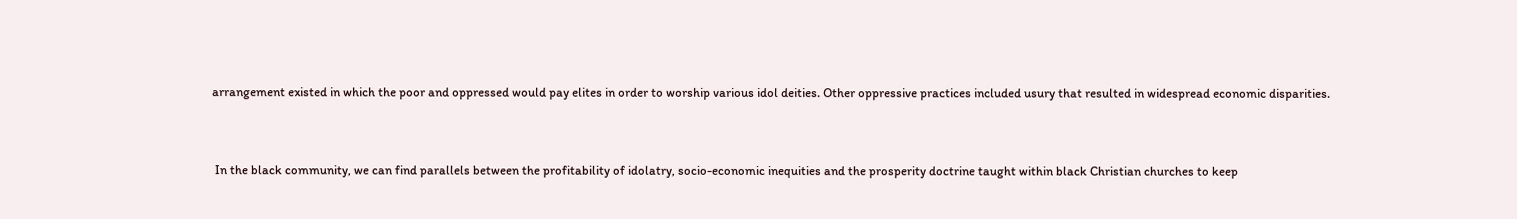arrangement existed in which the poor and oppressed would pay elites in order to worship various idol deities. Other oppressive practices included usury that resulted in widespread economic disparities.


 In the black community, we can find parallels between the profitability of idolatry, socio-economic inequities and the prosperity doctrine taught within black Christian churches to keep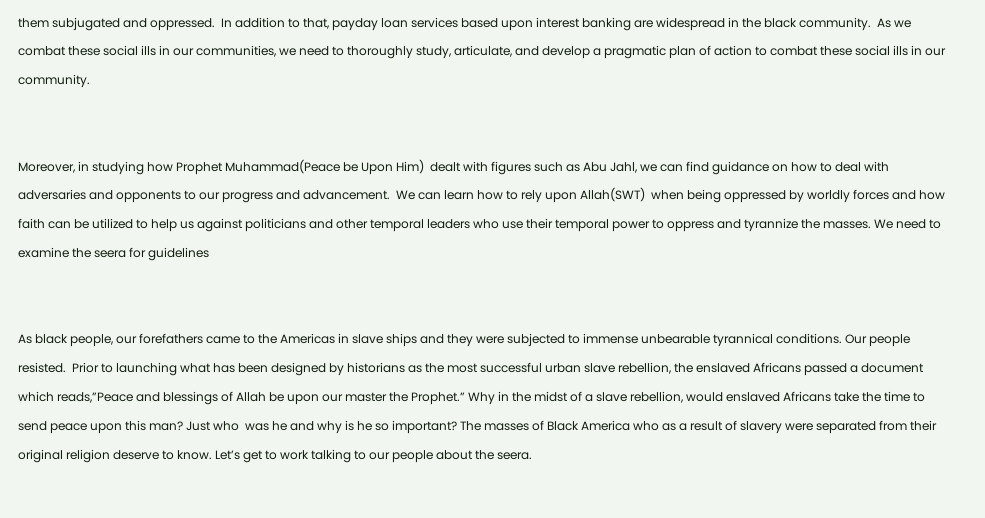them subjugated and oppressed.  In addition to that, payday loan services based upon interest banking are widespread in the black community.  As we combat these social ills in our communities, we need to thoroughly study, articulate, and develop a pragmatic plan of action to combat these social ills in our community.


Moreover, in studying how Prophet Muhammad(Peace be Upon Him)  dealt with figures such as Abu Jahl, we can find guidance on how to deal with adversaries and opponents to our progress and advancement.  We can learn how to rely upon Allah(SWT)  when being oppressed by worldly forces and how faith can be utilized to help us against politicians and other temporal leaders who use their temporal power to oppress and tyrannize the masses. We need to examine the seera for guidelines


As black people, our forefathers came to the Americas in slave ships and they were subjected to immense unbearable tyrannical conditions. Our people resisted.  Prior to launching what has been designed by historians as the most successful urban slave rebellion, the enslaved Africans passed a document which reads,”Peace and blessings of Allah be upon our master the Prophet.” Why in the midst of a slave rebellion, would enslaved Africans take the time to send peace upon this man? Just who  was he and why is he so important? The masses of Black America who as a result of slavery were separated from their original religion deserve to know. Let’s get to work talking to our people about the seera.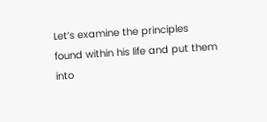Let’s examine the principles found within his life and put them into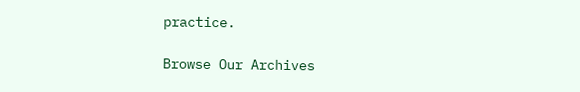practice.

Browse Our Archives